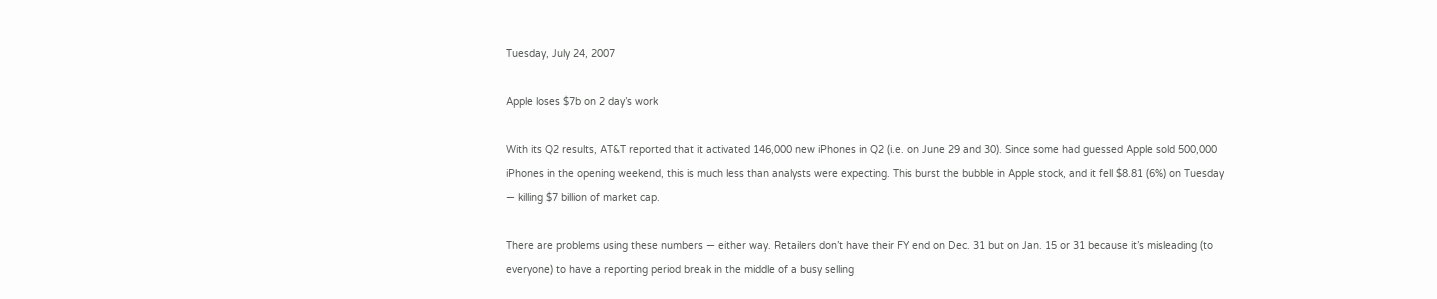Tuesday, July 24, 2007

Apple loses $7b on 2 day’s work

With its Q2 results, AT&T reported that it activated 146,000 new iPhones in Q2 (i.e. on June 29 and 30). Since some had guessed Apple sold 500,000 iPhones in the opening weekend, this is much less than analysts were expecting. This burst the bubble in Apple stock, and it fell $8.81 (6%) on Tuesday — killing $7 billion of market cap.

There are problems using these numbers — either way. Retailers don’t have their FY end on Dec. 31 but on Jan. 15 or 31 because it’s misleading (to everyone) to have a reporting period break in the middle of a busy selling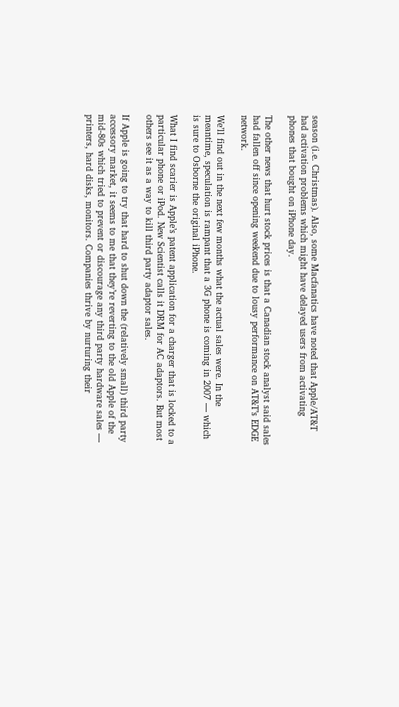season (i.e. Christmas). Also, some Macfanatics have noted that Apple/AT&T had activation problems which might have delayed users from activating phones that bought on iPhone day.

The other news that hurt stock prices is that a Canadian stock analyst said sales had fallen off since opening weekend due to lousy performance on AT&T’s EDGE network.

We’ll find out in the next few months what the actual sales were. In the meantime, speculation is rampant that a 3G phone is coming in 2007 — which is sure to Osborne the original iPhone.

What I find scarier is Apple’s patent application for a charger that is locked to a particular phone or iPod. New Scientist calls it DRM for AC adaptors. But most others see it as a way to kill third party adaptor sales.

If Apple is going to try that hard to shut down the (relatively small) third party accessory market, it seems to me that they’re reverting to the old Apple of the mid-80s which tried to prevent or discourage any third party hardware sales — printers, hard disks, monitors. Companies thrive by nurturing their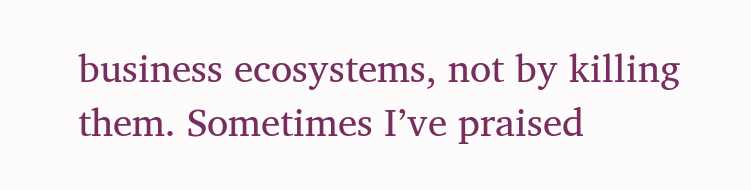business ecosystems, not by killing them. Sometimes I’ve praised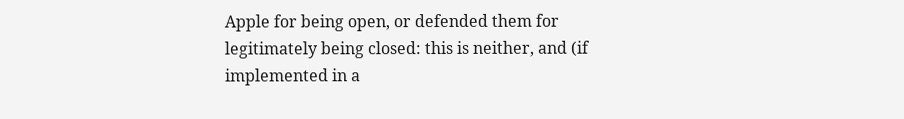Apple for being open, or defended them for legitimately being closed: this is neither, and (if implemented in a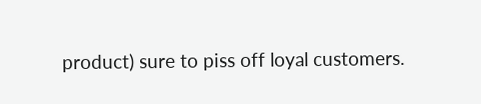product) sure to piss off loyal customers.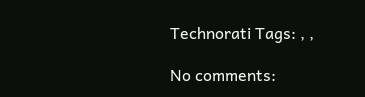Technorati Tags: , ,

No comments: